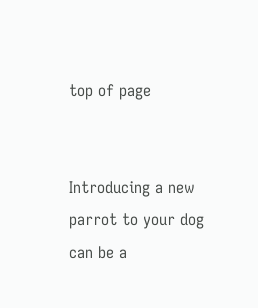top of page


Introducing a new parrot to your dog can be a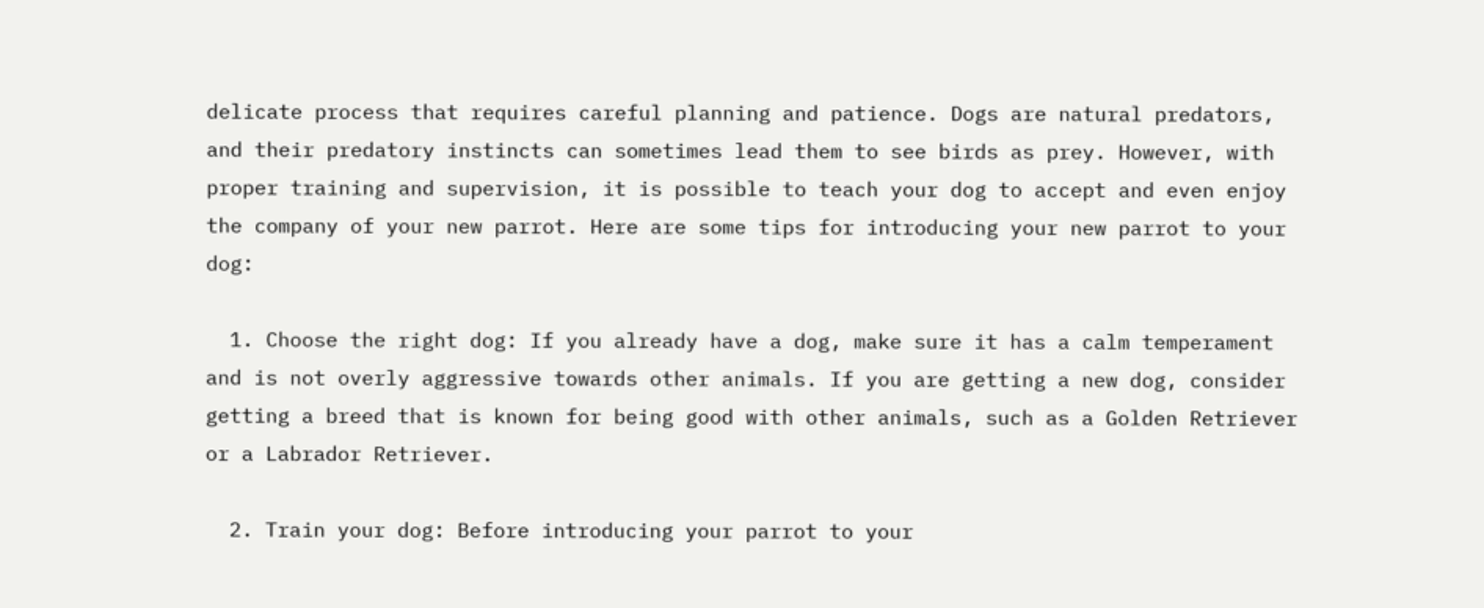delicate process that requires careful planning and patience. Dogs are natural predators, and their predatory instincts can sometimes lead them to see birds as prey. However, with proper training and supervision, it is possible to teach your dog to accept and even enjoy the company of your new parrot. Here are some tips for introducing your new parrot to your dog:

  1. Choose the right dog: If you already have a dog, make sure it has a calm temperament and is not overly aggressive towards other animals. If you are getting a new dog, consider getting a breed that is known for being good with other animals, such as a Golden Retriever or a Labrador Retriever.

  2. Train your dog: Before introducing your parrot to your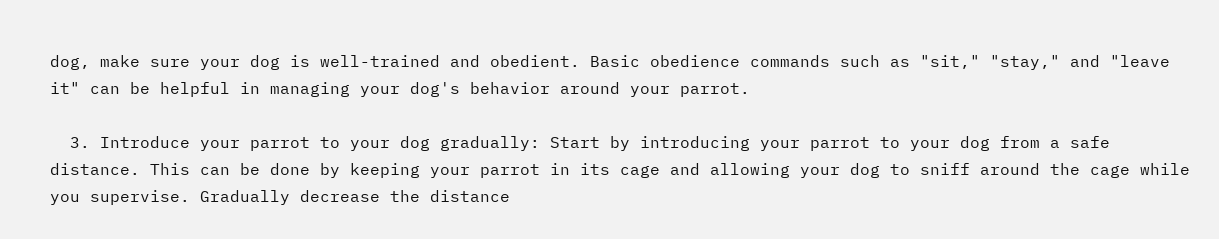dog, make sure your dog is well-trained and obedient. Basic obedience commands such as "sit," "stay," and "leave it" can be helpful in managing your dog's behavior around your parrot.

  3. Introduce your parrot to your dog gradually: Start by introducing your parrot to your dog from a safe distance. This can be done by keeping your parrot in its cage and allowing your dog to sniff around the cage while you supervise. Gradually decrease the distance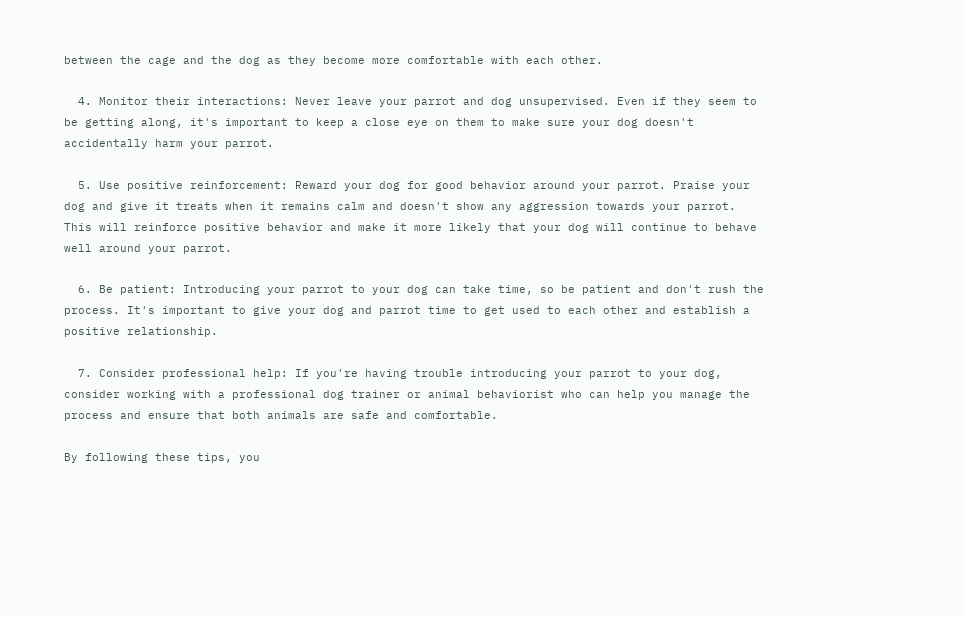between the cage and the dog as they become more comfortable with each other.

  4. Monitor their interactions: Never leave your parrot and dog unsupervised. Even if they seem to be getting along, it's important to keep a close eye on them to make sure your dog doesn't accidentally harm your parrot.

  5. Use positive reinforcement: Reward your dog for good behavior around your parrot. Praise your dog and give it treats when it remains calm and doesn't show any aggression towards your parrot. This will reinforce positive behavior and make it more likely that your dog will continue to behave well around your parrot.

  6. Be patient: Introducing your parrot to your dog can take time, so be patient and don't rush the process. It's important to give your dog and parrot time to get used to each other and establish a positive relationship.

  7. Consider professional help: If you're having trouble introducing your parrot to your dog, consider working with a professional dog trainer or animal behaviorist who can help you manage the process and ensure that both animals are safe and comfortable.

By following these tips, you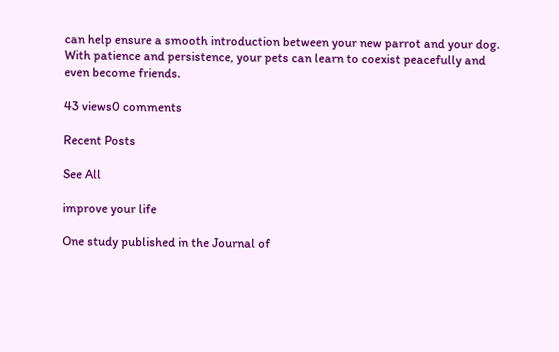can help ensure a smooth introduction between your new parrot and your dog. With patience and persistence, your pets can learn to coexist peacefully and even become friends.

43 views0 comments

Recent Posts

See All

improve your life

One study published in the Journal of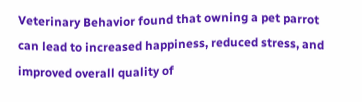Veterinary Behavior found that owning a pet parrot can lead to increased happiness, reduced stress, and improved overall quality of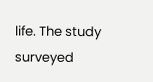life. The study surveyed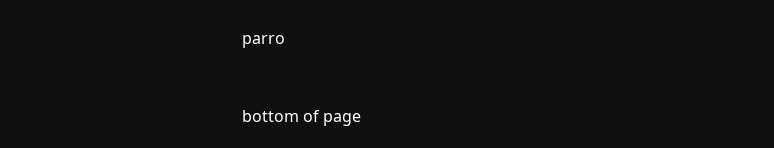parro


bottom of page